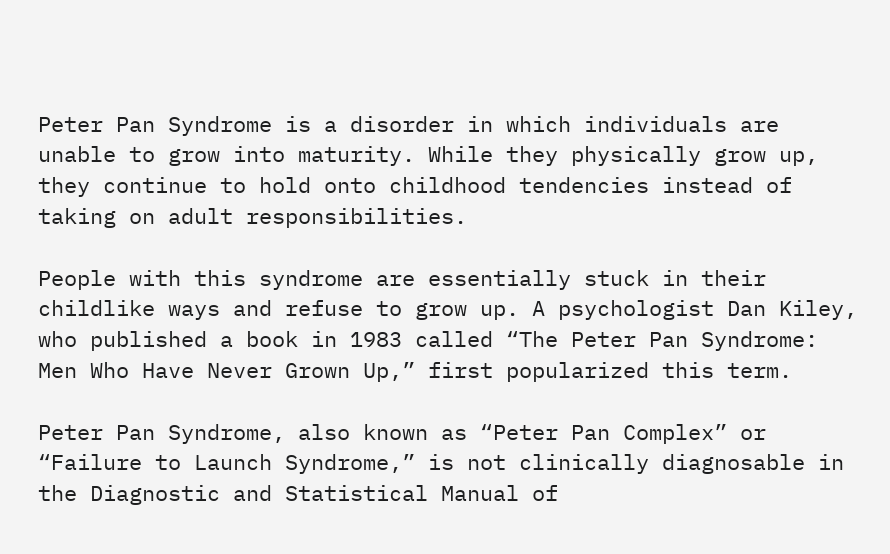Peter Pan Syndrome is a disorder in which individuals are unable to grow into maturity. While they physically grow up, they continue to hold onto childhood tendencies instead of taking on adult responsibilities.

People with this syndrome are essentially stuck in their childlike ways and refuse to grow up. A psychologist Dan Kiley, who published a book in 1983 called “The Peter Pan Syndrome: Men Who Have Never Grown Up,” first popularized this term.

Peter Pan Syndrome, also known as “Peter Pan Complex” or “Failure to Launch Syndrome,” is not clinically diagnosable in the Diagnostic and Statistical Manual of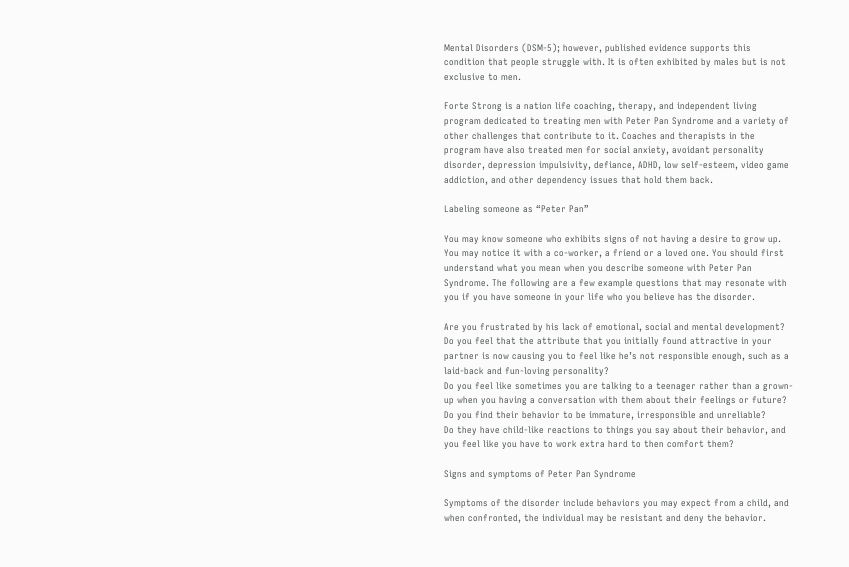Mental Disorders (DSM-5); however, published evidence supports this condition that people struggle with. It is often exhibited by males but is not exclusive to men.

Forte Strong is a nation life coaching, therapy, and independent living program dedicated to treating men with Peter Pan Syndrome and a variety of other challenges that contribute to it. Coaches and therapists in the program have also treated men for social anxiety, avoidant personality disorder, depression impulsivity, defiance, ADHD, low self-esteem, video game addiction, and other dependency issues that hold them back.

Labeling someone as “Peter Pan”

You may know someone who exhibits signs of not having a desire to grow up. You may notice it with a co-worker, a friend or a loved one. You should first understand what you mean when you describe someone with Peter Pan Syndrome. The following are a few example questions that may resonate with you if you have someone in your life who you believe has the disorder.

Are you frustrated by his lack of emotional, social and mental development?
Do you feel that the attribute that you initially found attractive in your partner is now causing you to feel like he’s not responsible enough, such as a laid-back and fun-loving personality?
Do you feel like sometimes you are talking to a teenager rather than a grown-up when you having a conversation with them about their feelings or future?
Do you find their behavior to be immature, irresponsible and unreliable?
Do they have child-like reactions to things you say about their behavior, and you feel like you have to work extra hard to then comfort them?

Signs and symptoms of Peter Pan Syndrome

Symptoms of the disorder include behaviors you may expect from a child, and when confronted, the individual may be resistant and deny the behavior.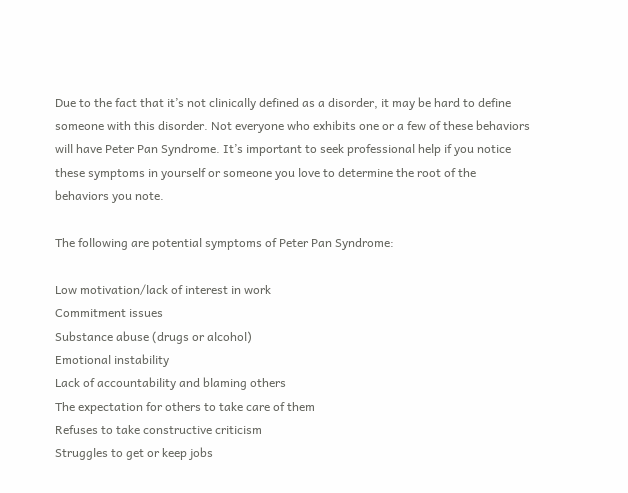Due to the fact that it’s not clinically defined as a disorder, it may be hard to define someone with this disorder. Not everyone who exhibits one or a few of these behaviors will have Peter Pan Syndrome. It’s important to seek professional help if you notice these symptoms in yourself or someone you love to determine the root of the behaviors you note.

The following are potential symptoms of Peter Pan Syndrome:

Low motivation/lack of interest in work
Commitment issues
Substance abuse (drugs or alcohol)
Emotional instability
Lack of accountability and blaming others
The expectation for others to take care of them
Refuses to take constructive criticism
Struggles to get or keep jobs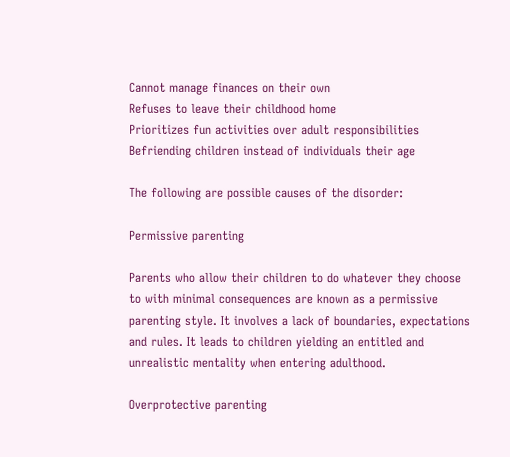Cannot manage finances on their own
Refuses to leave their childhood home
Prioritizes fun activities over adult responsibilities
Befriending children instead of individuals their age

The following are possible causes of the disorder:

Permissive parenting

Parents who allow their children to do whatever they choose to with minimal consequences are known as a permissive parenting style. It involves a lack of boundaries, expectations and rules. It leads to children yielding an entitled and unrealistic mentality when entering adulthood.

Overprotective parenting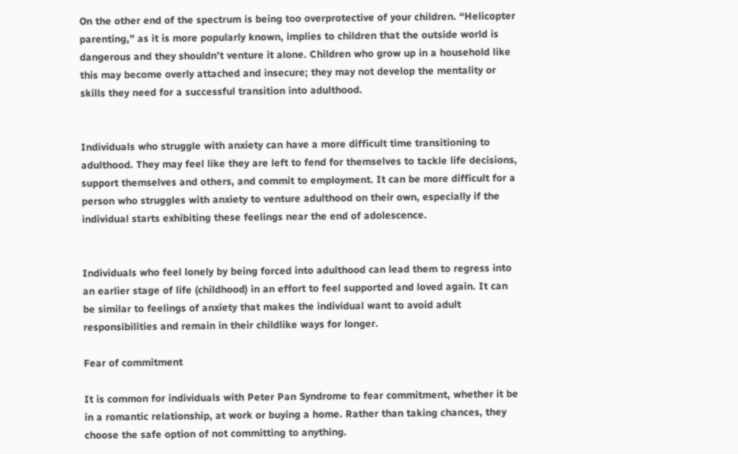On the other end of the spectrum is being too overprotective of your children. “Helicopter parenting,” as it is more popularly known, implies to children that the outside world is dangerous and they shouldn’t venture it alone. Children who grow up in a household like this may become overly attached and insecure; they may not develop the mentality or skills they need for a successful transition into adulthood.


Individuals who struggle with anxiety can have a more difficult time transitioning to adulthood. They may feel like they are left to fend for themselves to tackle life decisions, support themselves and others, and commit to employment. It can be more difficult for a person who struggles with anxiety to venture adulthood on their own, especially if the individual starts exhibiting these feelings near the end of adolescence.


Individuals who feel lonely by being forced into adulthood can lead them to regress into an earlier stage of life (childhood) in an effort to feel supported and loved again. It can be similar to feelings of anxiety that makes the individual want to avoid adult responsibilities and remain in their childlike ways for longer.

Fear of commitment

It is common for individuals with Peter Pan Syndrome to fear commitment, whether it be in a romantic relationship, at work or buying a home. Rather than taking chances, they choose the safe option of not committing to anything.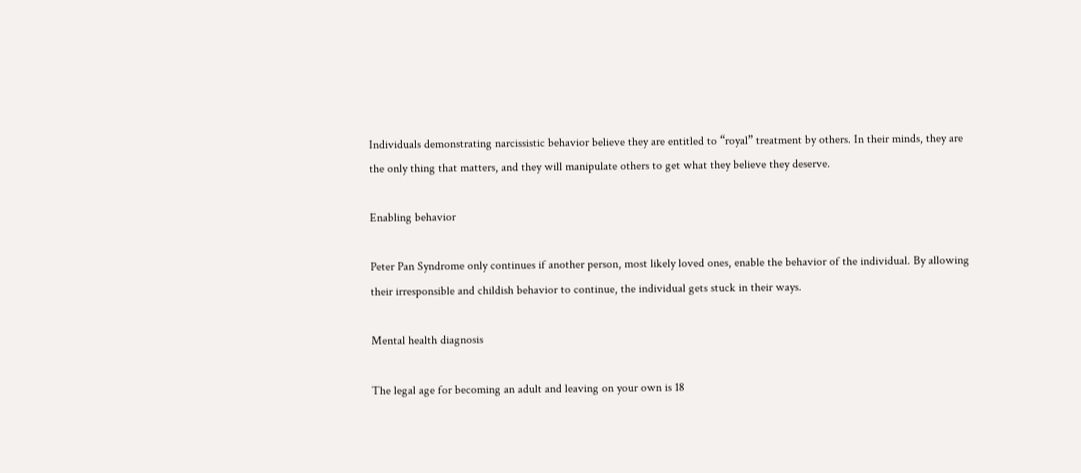Individuals demonstrating narcissistic behavior believe they are entitled to “royal” treatment by others. In their minds, they are the only thing that matters, and they will manipulate others to get what they believe they deserve.

Enabling behavior

Peter Pan Syndrome only continues if another person, most likely loved ones, enable the behavior of the individual. By allowing their irresponsible and childish behavior to continue, the individual gets stuck in their ways.

Mental health diagnosis

The legal age for becoming an adult and leaving on your own is 18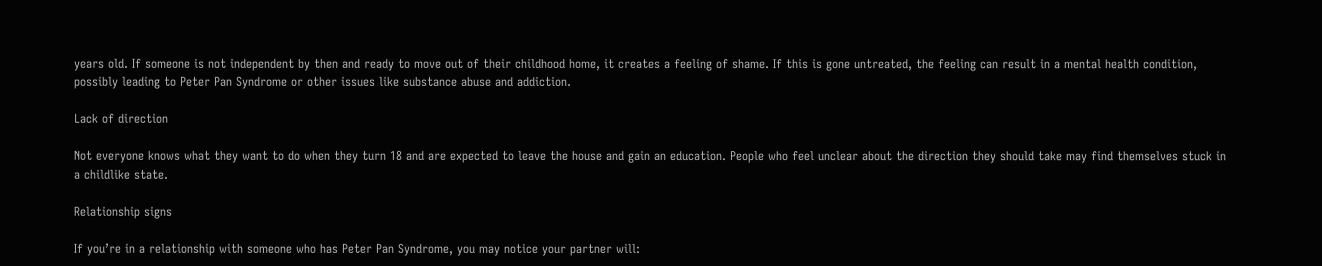years old. If someone is not independent by then and ready to move out of their childhood home, it creates a feeling of shame. If this is gone untreated, the feeling can result in a mental health condition, possibly leading to Peter Pan Syndrome or other issues like substance abuse and addiction.

Lack of direction

Not everyone knows what they want to do when they turn 18 and are expected to leave the house and gain an education. People who feel unclear about the direction they should take may find themselves stuck in a childlike state.

Relationship signs

If you’re in a relationship with someone who has Peter Pan Syndrome, you may notice your partner will: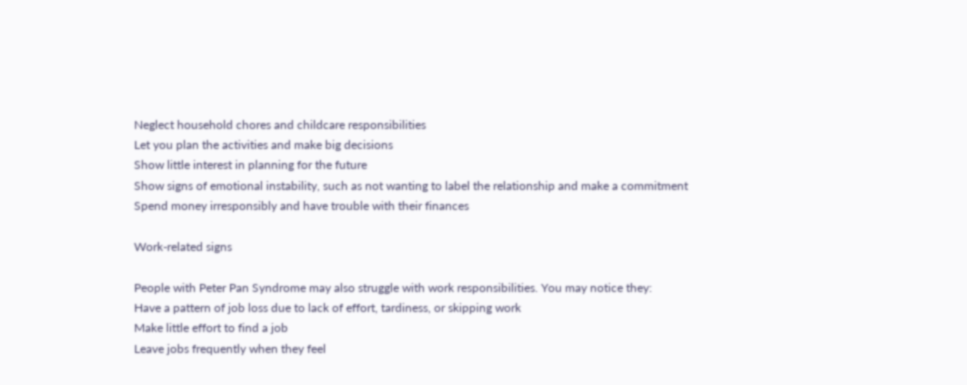Neglect household chores and childcare responsibilities
Let you plan the activities and make big decisions
Show little interest in planning for the future
Show signs of emotional instability, such as not wanting to label the relationship and make a commitment
Spend money irresponsibly and have trouble with their finances

Work-related signs

People with Peter Pan Syndrome may also struggle with work responsibilities. You may notice they:
Have a pattern of job loss due to lack of effort, tardiness, or skipping work
Make little effort to find a job
Leave jobs frequently when they feel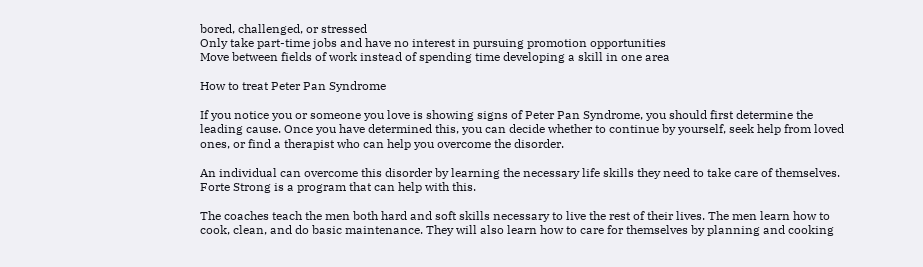bored, challenged, or stressed
Only take part-time jobs and have no interest in pursuing promotion opportunities
Move between fields of work instead of spending time developing a skill in one area

How to treat Peter Pan Syndrome

If you notice you or someone you love is showing signs of Peter Pan Syndrome, you should first determine the leading cause. Once you have determined this, you can decide whether to continue by yourself, seek help from loved ones, or find a therapist who can help you overcome the disorder.

An individual can overcome this disorder by learning the necessary life skills they need to take care of themselves. Forte Strong is a program that can help with this.

The coaches teach the men both hard and soft skills necessary to live the rest of their lives. The men learn how to cook, clean, and do basic maintenance. They will also learn how to care for themselves by planning and cooking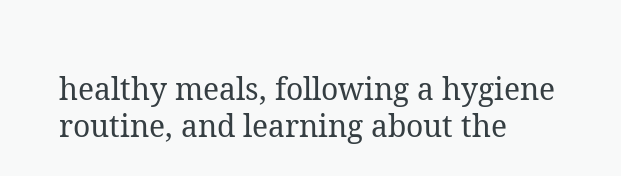healthy meals, following a hygiene routine, and learning about the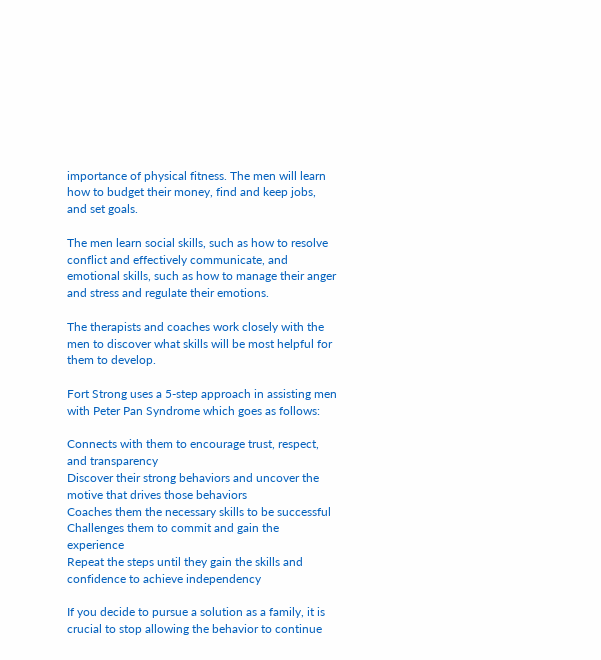importance of physical fitness. The men will learn how to budget their money, find and keep jobs, and set goals.

The men learn social skills, such as how to resolve conflict and effectively communicate, and emotional skills, such as how to manage their anger and stress and regulate their emotions.

The therapists and coaches work closely with the men to discover what skills will be most helpful for them to develop.

Fort Strong uses a 5-step approach in assisting men with Peter Pan Syndrome which goes as follows:

Connects with them to encourage trust, respect, and transparency
Discover their strong behaviors and uncover the motive that drives those behaviors
Coaches them the necessary skills to be successful
Challenges them to commit and gain the experience
Repeat the steps until they gain the skills and confidence to achieve independency

If you decide to pursue a solution as a family, it is crucial to stop allowing the behavior to continue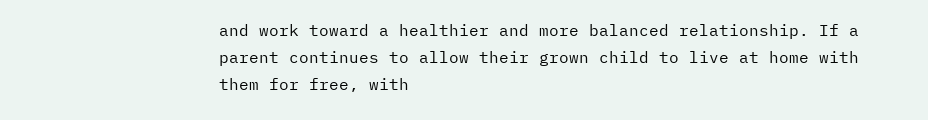and work toward a healthier and more balanced relationship. If a parent continues to allow their grown child to live at home with them for free, with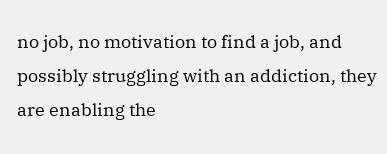no job, no motivation to find a job, and possibly struggling with an addiction, they are enabling the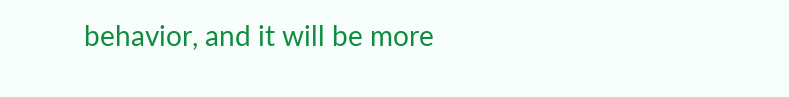behavior, and it will be more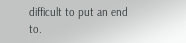difficult to put an end to.